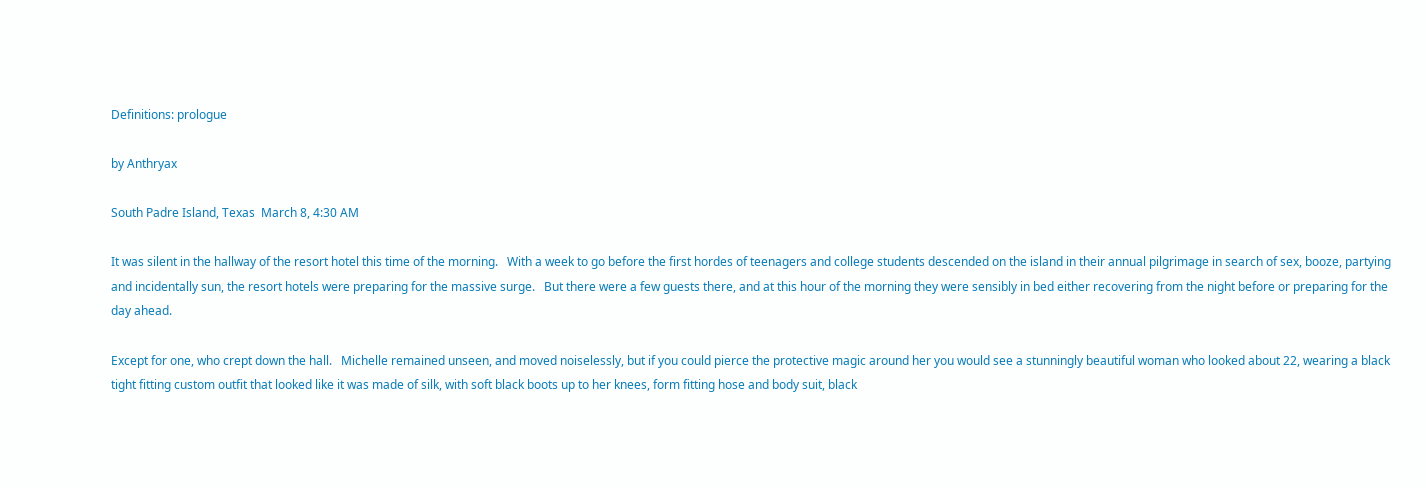Definitions: prologue

by Anthryax

South Padre Island, Texas  March 8, 4:30 AM

It was silent in the hallway of the resort hotel this time of the morning.   With a week to go before the first hordes of teenagers and college students descended on the island in their annual pilgrimage in search of sex, booze, partying and incidentally sun, the resort hotels were preparing for the massive surge.   But there were a few guests there, and at this hour of the morning they were sensibly in bed either recovering from the night before or preparing for the day ahead.

Except for one, who crept down the hall.   Michelle remained unseen, and moved noiselessly, but if you could pierce the protective magic around her you would see a stunningly beautiful woman who looked about 22, wearing a black tight fitting custom outfit that looked like it was made of silk, with soft black boots up to her knees, form fitting hose and body suit, black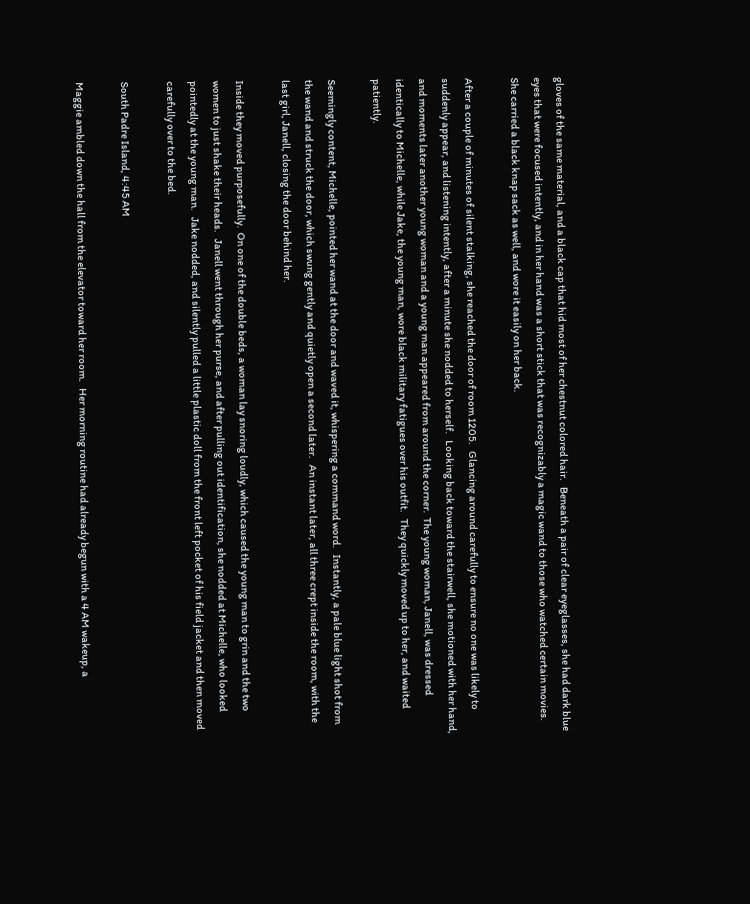gloves of the same material, and a black cap that hid most of her chestnut colored hair.   Beneath a pair of clear eyeglasses, she had dark blue eyes that were focused intently, and in her hand was a short stick that was recognizably a magic wand to those who watched certain movies.  She carried a black knap sack as well, and wore it easily on her back.

After a couple of minutes of silent stalking, she reached the door of room 1205.   Glancing around carefully to ensure no one was likely to suddenly appear, and listening intently, after a minute she nodded to herself.   Looking back toward the stairwell, she motioned with her hand, and moments later another young woman and a young man appeared from around the corner.  The young woman, Janell, was dressed identically to Michelle, while Jake, the young man, wore black military fatigues over his outfit.   They quickly moved up to her, and waited patiently.

Seemingly content, Michelle, pointed her wand at the door and waved it, whispering a command word.   Instantly, a pale blue light shot from the wand and struck the door, which swung gently and quietly open a second later.   An instant later, all three crept inside the room, with the last girl, Janell, closing the door behind her.

Inside they moved purposefully.  On one of the double beds, a woman lay snoring loudly, which caused the young man to grin and the two women to just shake their heads.   Janell went through her purse, and after pulling out identification, she nodded at Michelle, who looked pointedly at the young man.   Jake nodded, and silently pulled a little plastic doll from the front left pocket of his field jacket and then moved carefully over to the bed.

South Padre Island, 4:45 AM

Maggie ambled down the hall from the elevator toward her room.   Her morning routine had already begun with a 4 AM wakeup, a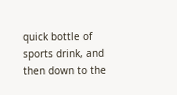quick bottle of sports drink, and then down to the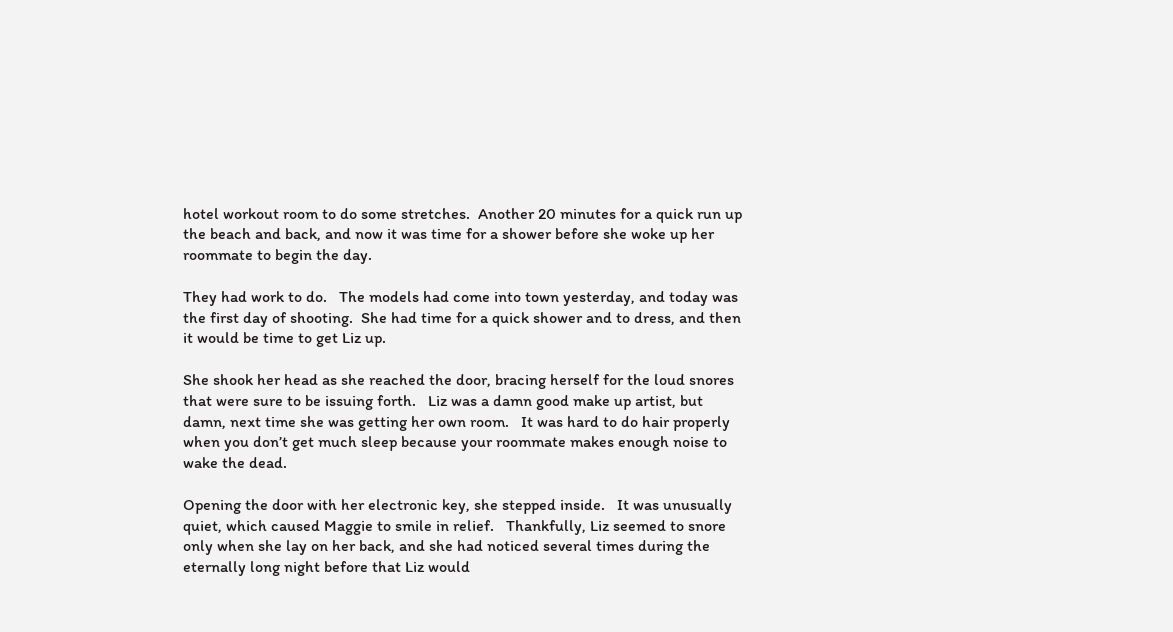hotel workout room to do some stretches.  Another 20 minutes for a quick run up the beach and back, and now it was time for a shower before she woke up her roommate to begin the day.

They had work to do.   The models had come into town yesterday, and today was the first day of shooting.  She had time for a quick shower and to dress, and then it would be time to get Liz up.

She shook her head as she reached the door, bracing herself for the loud snores that were sure to be issuing forth.   Liz was a damn good make up artist, but damn, next time she was getting her own room.   It was hard to do hair properly when you don’t get much sleep because your roommate makes enough noise to wake the dead.

Opening the door with her electronic key, she stepped inside.   It was unusually quiet, which caused Maggie to smile in relief.   Thankfully, Liz seemed to snore only when she lay on her back, and she had noticed several times during the eternally long night before that Liz would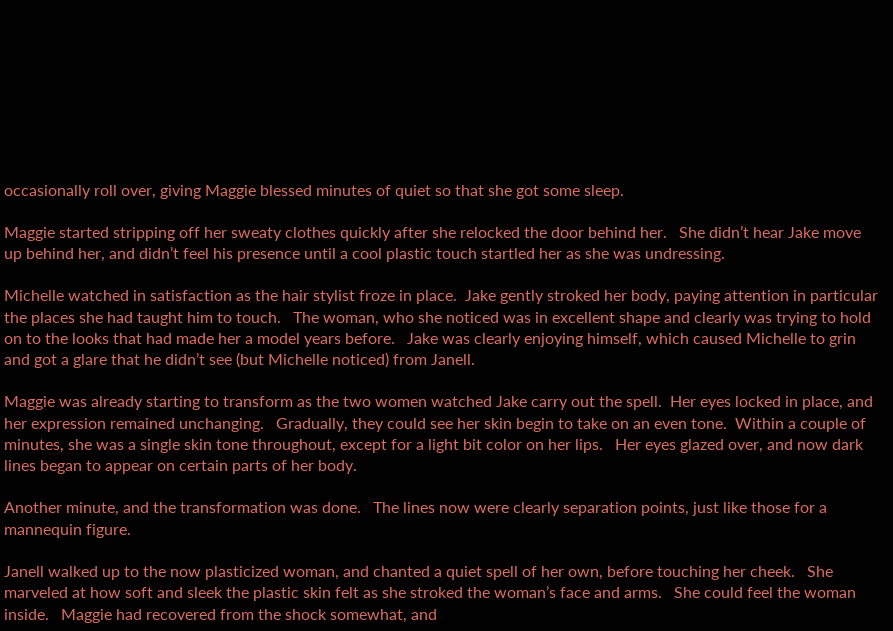occasionally roll over, giving Maggie blessed minutes of quiet so that she got some sleep.

Maggie started stripping off her sweaty clothes quickly after she relocked the door behind her.   She didn’t hear Jake move up behind her, and didn’t feel his presence until a cool plastic touch startled her as she was undressing.

Michelle watched in satisfaction as the hair stylist froze in place.  Jake gently stroked her body, paying attention in particular the places she had taught him to touch.   The woman, who she noticed was in excellent shape and clearly was trying to hold on to the looks that had made her a model years before.   Jake was clearly enjoying himself, which caused Michelle to grin and got a glare that he didn’t see (but Michelle noticed) from Janell.

Maggie was already starting to transform as the two women watched Jake carry out the spell.  Her eyes locked in place, and her expression remained unchanging.   Gradually, they could see her skin begin to take on an even tone.  Within a couple of minutes, she was a single skin tone throughout, except for a light bit color on her lips.   Her eyes glazed over, and now dark lines began to appear on certain parts of her body.

Another minute, and the transformation was done.   The lines now were clearly separation points, just like those for a mannequin figure.

Janell walked up to the now plasticized woman, and chanted a quiet spell of her own, before touching her cheek.   She marveled at how soft and sleek the plastic skin felt as she stroked the woman’s face and arms.   She could feel the woman inside.   Maggie had recovered from the shock somewhat, and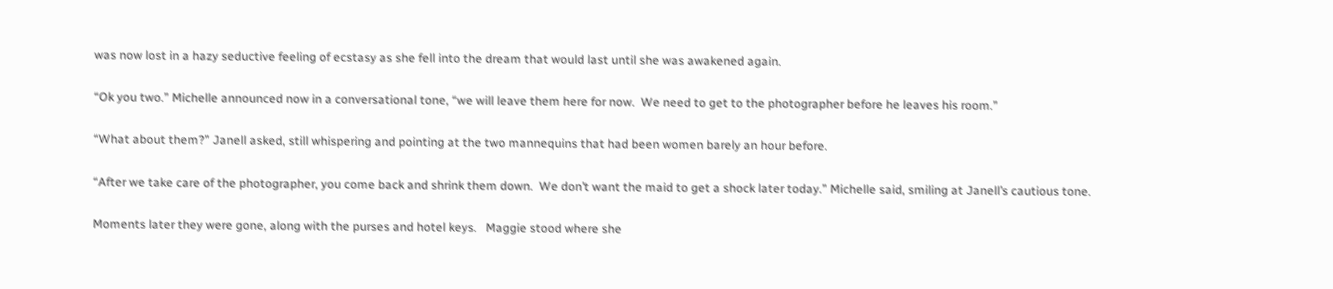was now lost in a hazy seductive feeling of ecstasy as she fell into the dream that would last until she was awakened again.

“Ok you two.” Michelle announced now in a conversational tone, “we will leave them here for now.  We need to get to the photographer before he leaves his room.”

“What about them?” Janell asked, still whispering and pointing at the two mannequins that had been women barely an hour before.

“After we take care of the photographer, you come back and shrink them down.  We don’t want the maid to get a shock later today.” Michelle said, smiling at Janell’s cautious tone.

Moments later they were gone, along with the purses and hotel keys.   Maggie stood where she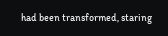had been transformed, staring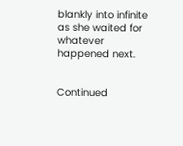blankly into infinite as she waited for whatever happened next.


Continued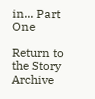in... Part One

Return to the Story Archive